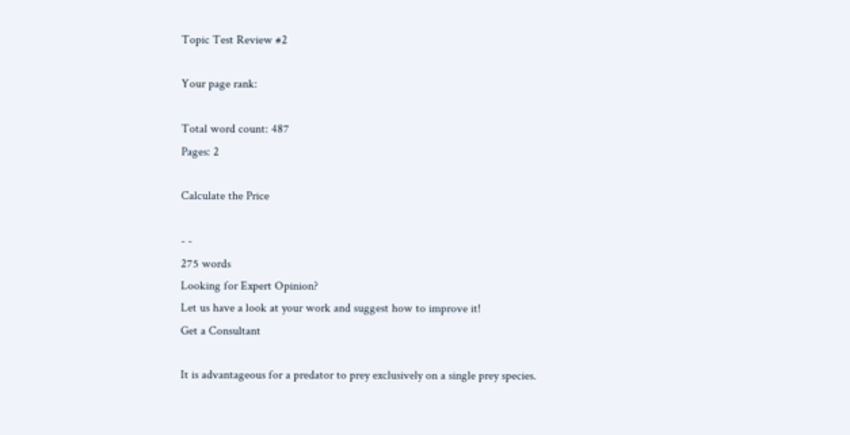Topic Test Review #2

Your page rank:

Total word count: 487
Pages: 2

Calculate the Price

- -
275 words
Looking for Expert Opinion?
Let us have a look at your work and suggest how to improve it!
Get a Consultant

It is advantageous for a predator to prey exclusively on a single prey species.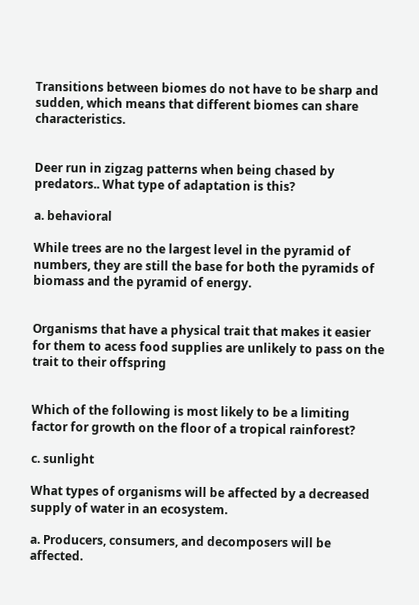Transitions between biomes do not have to be sharp and sudden, which means that different biomes can share characteristics.


Deer run in zigzag patterns when being chased by predators.. What type of adaptation is this?

a. behavioral

While trees are no the largest level in the pyramid of numbers, they are still the base for both the pyramids of biomass and the pyramid of energy.


Organisms that have a physical trait that makes it easier for them to acess food supplies are unlikely to pass on the trait to their offspring


Which of the following is most likely to be a limiting factor for growth on the floor of a tropical rainforest?

c. sunlight

What types of organisms will be affected by a decreased supply of water in an ecosystem.

a. Producers, consumers, and decomposers will be affected.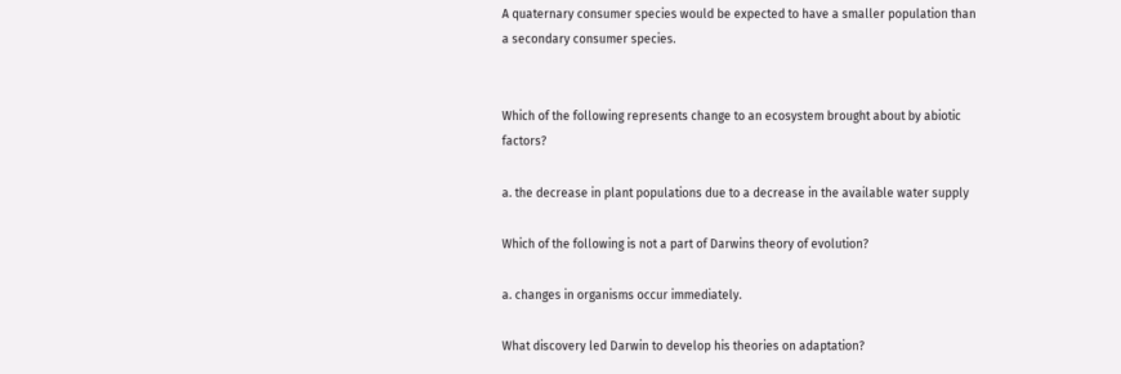A quaternary consumer species would be expected to have a smaller population than a secondary consumer species.


Which of the following represents change to an ecosystem brought about by abiotic factors?

a. the decrease in plant populations due to a decrease in the available water supply

Which of the following is not a part of Darwins theory of evolution?

a. changes in organisms occur immediately.

What discovery led Darwin to develop his theories on adaptation?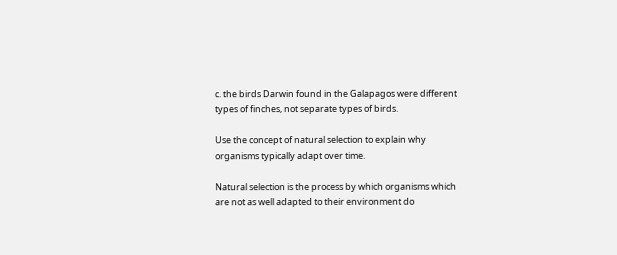c. the birds Darwin found in the Galapagos were different types of finches, not separate types of birds.

Use the concept of natural selection to explain why organisms typically adapt over time.

Natural selection is the process by which organisms which are not as well adapted to their environment do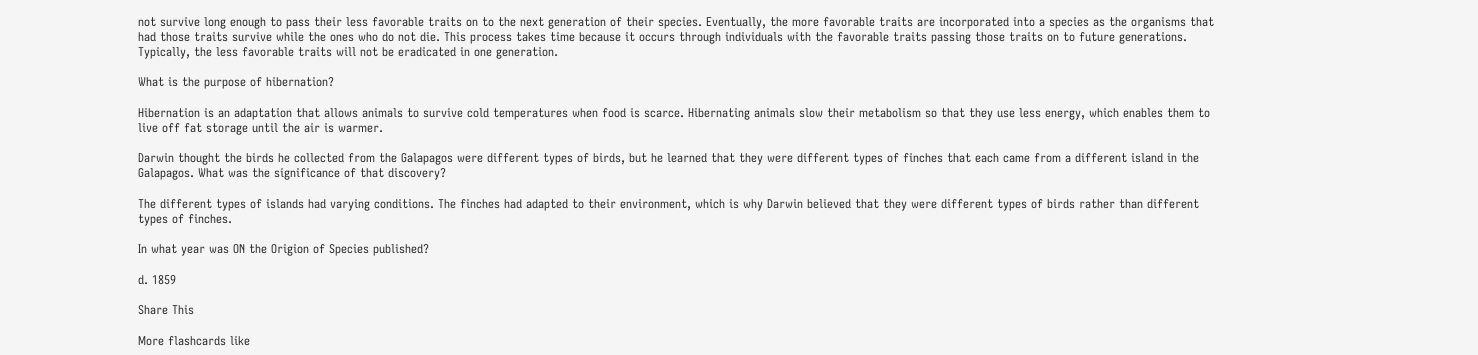not survive long enough to pass their less favorable traits on to the next generation of their species. Eventually, the more favorable traits are incorporated into a species as the organisms that had those traits survive while the ones who do not die. This process takes time because it occurs through individuals with the favorable traits passing those traits on to future generations. Typically, the less favorable traits will not be eradicated in one generation.

What is the purpose of hibernation?

Hibernation is an adaptation that allows animals to survive cold temperatures when food is scarce. Hibernating animals slow their metabolism so that they use less energy, which enables them to live off fat storage until the air is warmer.

Darwin thought the birds he collected from the Galapagos were different types of birds, but he learned that they were different types of finches that each came from a different island in the Galapagos. What was the significance of that discovery?

The different types of islands had varying conditions. The finches had adapted to their environment, which is why Darwin believed that they were different types of birds rather than different types of finches.

In what year was ON the Origion of Species published?

d. 1859

Share This

More flashcards like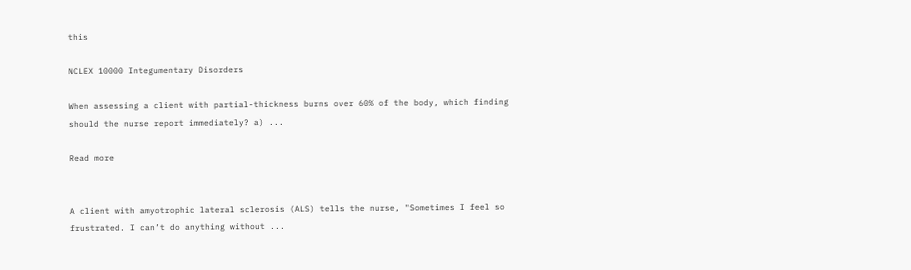this

NCLEX 10000 Integumentary Disorders

When assessing a client with partial-thickness burns over 60% of the body, which finding should the nurse report immediately? a) ...

Read more


A client with amyotrophic lateral sclerosis (ALS) tells the nurse, "Sometimes I feel so frustrated. I can’t do anything without ...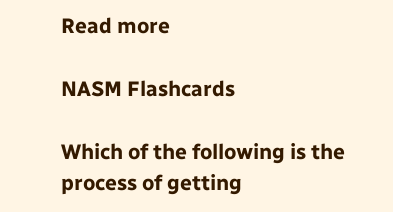Read more

NASM Flashcards

Which of the following is the process of getting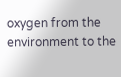oxygen from the environment to the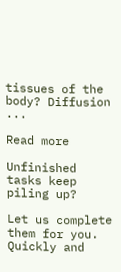tissues of the body? Diffusion ...

Read more

Unfinished tasks keep piling up?

Let us complete them for you. Quickly and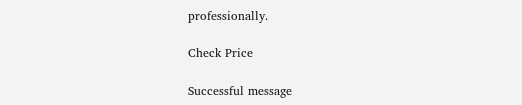professionally.

Check Price

Successful message